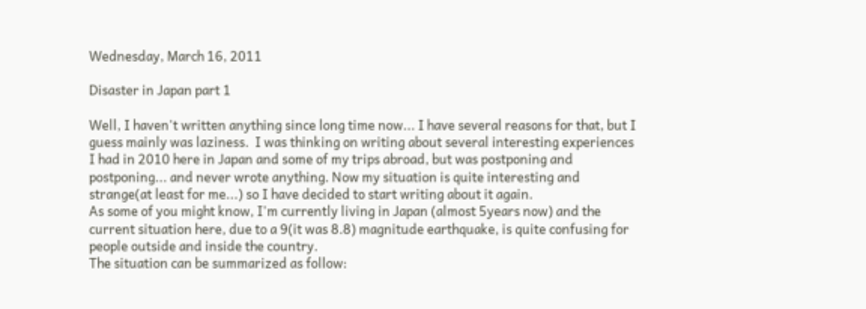Wednesday, March 16, 2011

Disaster in Japan part 1

Well, I haven't written anything since long time now... I have several reasons for that, but I guess mainly was laziness.  I was thinking on writing about several interesting experiences I had in 2010 here in Japan and some of my trips abroad, but was postponing and postponing... and never wrote anything. Now my situation is quite interesting and strange(at least for me...) so I have decided to start writing about it again.
As some of you might know, I'm currently living in Japan (almost 5years now) and the current situation here, due to a 9(it was 8.8) magnitude earthquake, is quite confusing for people outside and inside the country.
The situation can be summarized as follow: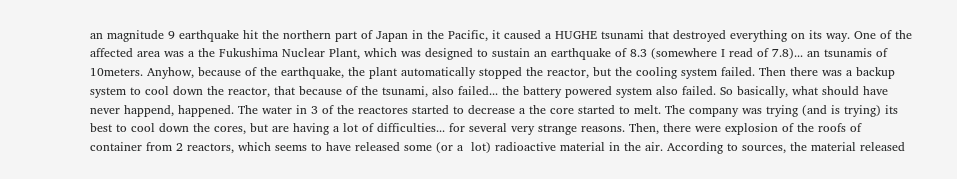an magnitude 9 earthquake hit the northern part of Japan in the Pacific, it caused a HUGHE tsunami that destroyed everything on its way. One of the affected area was a the Fukushima Nuclear Plant, which was designed to sustain an earthquake of 8.3 (somewhere I read of 7.8)... an tsunamis of 10meters. Anyhow, because of the earthquake, the plant automatically stopped the reactor, but the cooling system failed. Then there was a backup system to cool down the reactor, that because of the tsunami, also failed... the battery powered system also failed. So basically, what should have never happend, happened. The water in 3 of the reactores started to decrease a the core started to melt. The company was trying (and is trying) its best to cool down the cores, but are having a lot of difficulties... for several very strange reasons. Then, there were explosion of the roofs of container from 2 reactors, which seems to have released some (or a  lot) radioactive material in the air. According to sources, the material released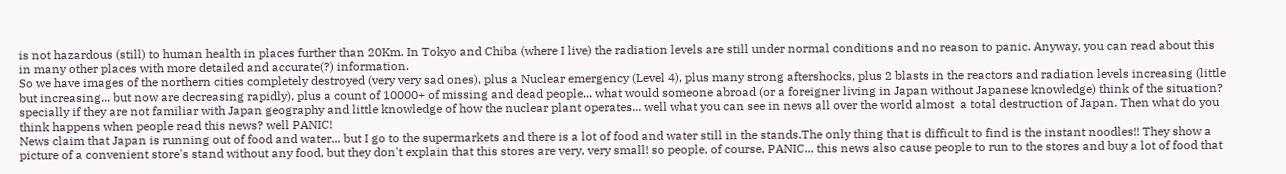is not hazardous (still) to human health in places further than 20Km. In Tokyo and Chiba (where I live) the radiation levels are still under normal conditions and no reason to panic. Anyway, you can read about this in many other places with more detailed and accurate(?) information.
So we have images of the northern cities completely destroyed (very very sad ones), plus a Nuclear emergency (Level 4), plus many strong aftershocks, plus 2 blasts in the reactors and radiation levels increasing (little but increasing... but now are decreasing rapidly), plus a count of 10000+ of missing and dead people... what would someone abroad (or a foreigner living in Japan without Japanese knowledge) think of the situation? specially if they are not familiar with Japan geography and little knowledge of how the nuclear plant operates... well what you can see in news all over the world almost  a total destruction of Japan. Then what do you think happens when people read this news? well PANIC!
News claim that Japan is running out of food and water... but I go to the supermarkets and there is a lot of food and water still in the stands.The only thing that is difficult to find is the instant noodles!! They show a picture of a convenient store's stand without any food, but they don't explain that this stores are very, very small! so people, of course, PANIC... this news also cause people to run to the stores and buy a lot of food that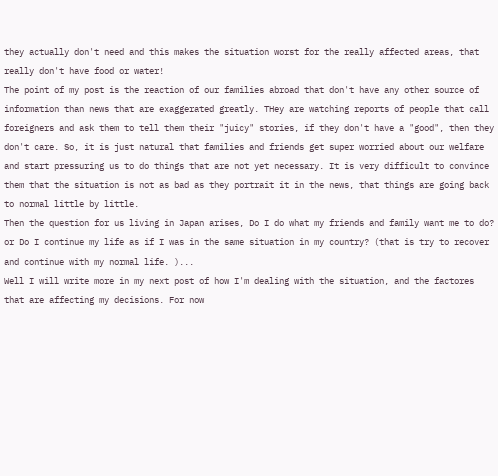they actually don't need and this makes the situation worst for the really affected areas, that really don't have food or water!
The point of my post is the reaction of our families abroad that don't have any other source of information than news that are exaggerated greatly. THey are watching reports of people that call foreigners and ask them to tell them their "juicy" stories, if they don't have a "good", then they don't care. So, it is just natural that families and friends get super worried about our welfare and start pressuring us to do things that are not yet necessary. It is very difficult to convince them that the situation is not as bad as they portrait it in the news, that things are going back to normal little by little.
Then the question for us living in Japan arises, Do I do what my friends and family want me to do? or Do I continue my life as if I was in the same situation in my country? (that is try to recover and continue with my normal life. )...
Well I will write more in my next post of how I'm dealing with the situation, and the factores that are affecting my decisions. For now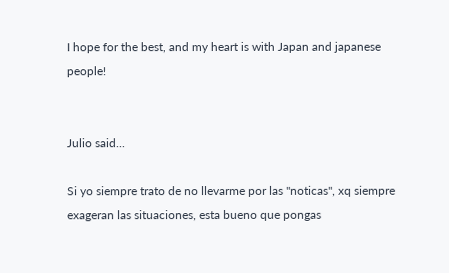I hope for the best, and my heart is with Japan and japanese people!


Julio said...

Si yo siempre trato de no llevarme por las "noticas", xq siempre exageran las situaciones, esta bueno que pongas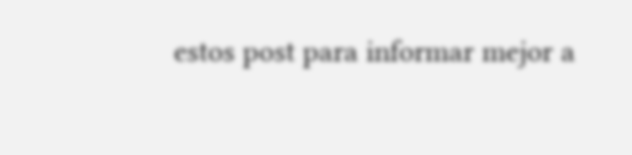estos post para informar mejor a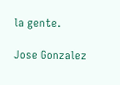la gente.

Jose Gonzalez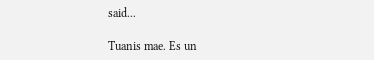said...

Tuanis mae. Es un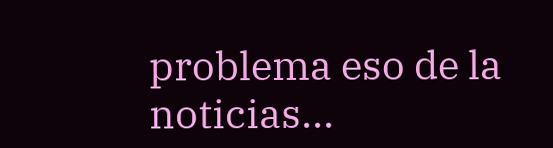problema eso de la noticias...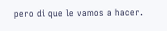pero di que le vamos a hacer.